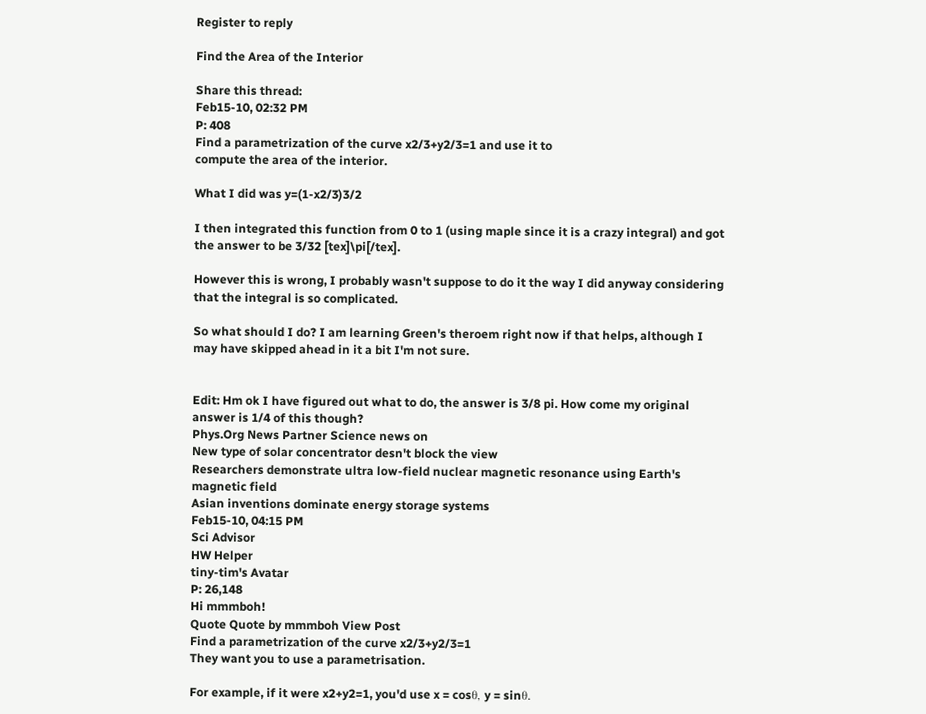Register to reply

Find the Area of the Interior

Share this thread:
Feb15-10, 02:32 PM
P: 408
Find a parametrization of the curve x2/3+y2/3=1 and use it to
compute the area of the interior.

What I did was y=(1-x2/3)3/2

I then integrated this function from 0 to 1 (using maple since it is a crazy integral) and got the answer to be 3/32 [tex]\pi[/tex].

However this is wrong, I probably wasn't suppose to do it the way I did anyway considering that the integral is so complicated.

So what should I do? I am learning Green's theroem right now if that helps, although I may have skipped ahead in it a bit I'm not sure.


Edit: Hm ok I have figured out what to do, the answer is 3/8 pi. How come my original answer is 1/4 of this though?
Phys.Org News Partner Science news on
New type of solar concentrator desn't block the view
Researchers demonstrate ultra low-field nuclear magnetic resonance using Earth's magnetic field
Asian inventions dominate energy storage systems
Feb15-10, 04:15 PM
Sci Advisor
HW Helper
tiny-tim's Avatar
P: 26,148
Hi mmmboh!
Quote Quote by mmmboh View Post
Find a parametrization of the curve x2/3+y2/3=1
They want you to use a parametrisation.

For example, if it were x2+y2=1, you'd use x = cosθ, y = sinθ.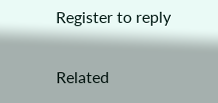Register to reply

Related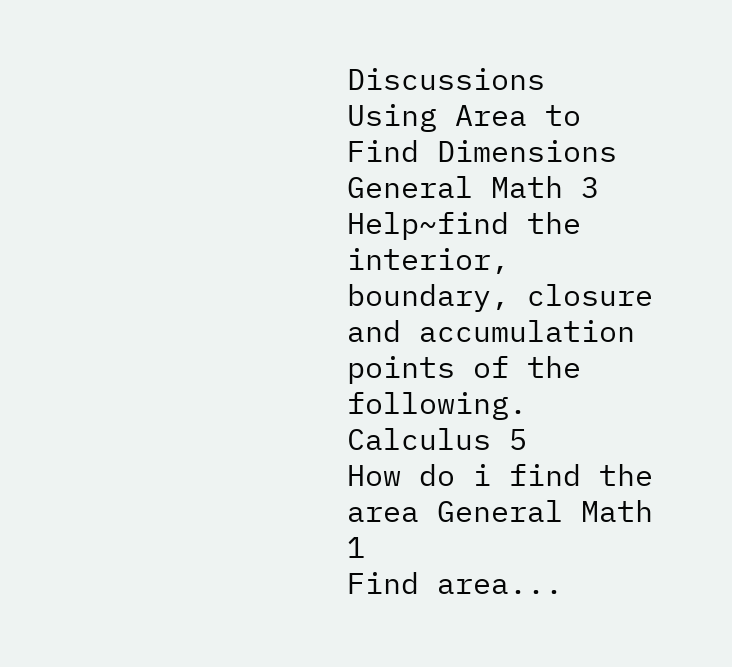Discussions
Using Area to Find Dimensions General Math 3
Help~find the interior, boundary, closure and accumulation points of the following. Calculus 5
How do i find the area General Math 1
Find area...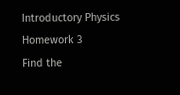Introductory Physics Homework 3
Find the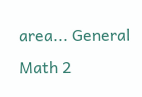area... General Math 2